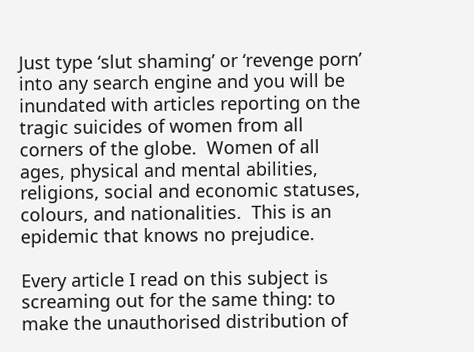Just type ‘slut shaming’ or ‘revenge porn’ into any search engine and you will be inundated with articles reporting on the tragic suicides of women from all corners of the globe.  Women of all ages, physical and mental abilities, religions, social and economic statuses, colours, and nationalities.  This is an epidemic that knows no prejudice.

Every article I read on this subject is screaming out for the same thing: to make the unauthorised distribution of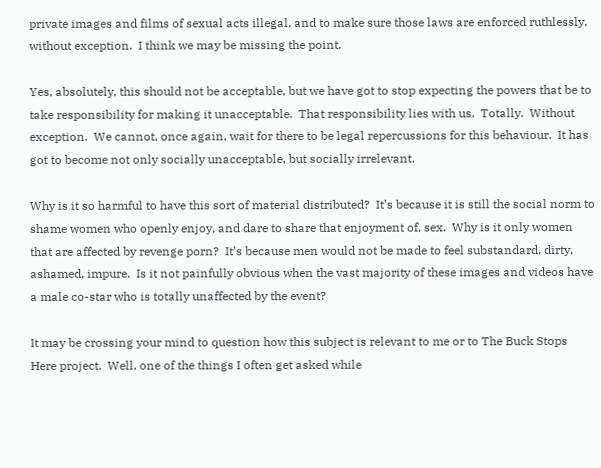private images and films of sexual acts illegal, and to make sure those laws are enforced ruthlessly, without exception.  I think we may be missing the point.

Yes, absolutely, this should not be acceptable, but we have got to stop expecting the powers that be to take responsibility for making it unacceptable.  That responsibility lies with us.  Totally.  Without exception.  We cannot, once again, wait for there to be legal repercussions for this behaviour.  It has got to become not only socially unacceptable, but socially irrelevant.

Why is it so harmful to have this sort of material distributed?  It’s because it is still the social norm to shame women who openly enjoy, and dare to share that enjoyment of, sex.  Why is it only women that are affected by revenge porn?  It’s because men would not be made to feel substandard, dirty, ashamed, impure.  Is it not painfully obvious when the vast majority of these images and videos have a male co-star who is totally unaffected by the event?

It may be crossing your mind to question how this subject is relevant to me or to The Buck Stops Here project.  Well, one of the things I often get asked while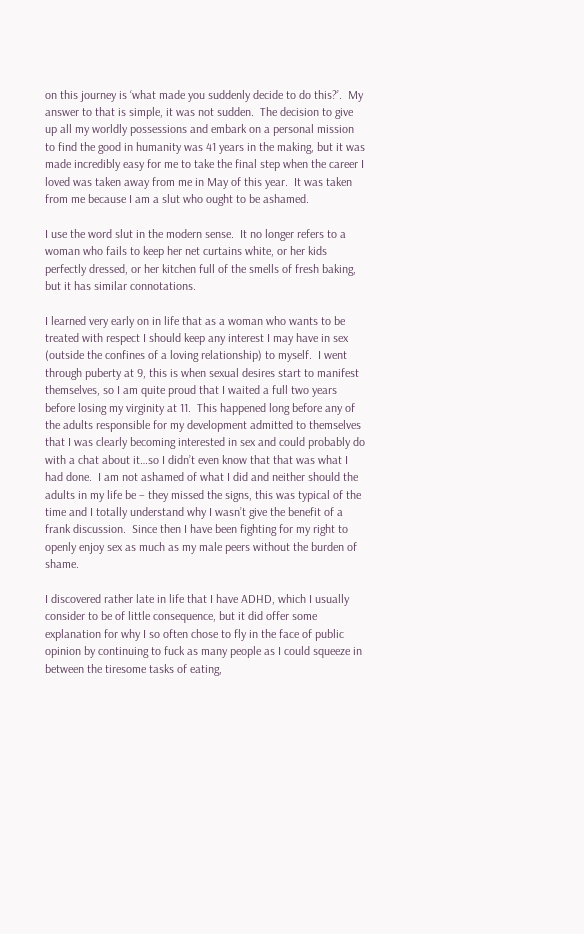on this journey is ‘what made you suddenly decide to do this?’.  My answer to that is simple, it was not sudden.  The decision to give up all my worldly possessions and embark on a personal mission to find the good in humanity was 41 years in the making, but it was made incredibly easy for me to take the final step when the career I loved was taken away from me in May of this year.  It was taken from me because I am a slut who ought to be ashamed.

I use the word slut in the modern sense.  It no longer refers to a woman who fails to keep her net curtains white, or her kids perfectly dressed, or her kitchen full of the smells of fresh baking, but it has similar connotations.

I learned very early on in life that as a woman who wants to be treated with respect I should keep any interest I may have in sex (outside the confines of a loving relationship) to myself.  I went through puberty at 9, this is when sexual desires start to manifest themselves, so I am quite proud that I waited a full two years before losing my virginity at 11.  This happened long before any of the adults responsible for my development admitted to themselves that I was clearly becoming interested in sex and could probably do with a chat about it…so I didn’t even know that that was what I had done.  I am not ashamed of what I did and neither should the adults in my life be – they missed the signs, this was typical of the time and I totally understand why I wasn’t give the benefit of a frank discussion.  Since then I have been fighting for my right to openly enjoy sex as much as my male peers without the burden of shame.

I discovered rather late in life that I have ADHD, which I usually consider to be of little consequence, but it did offer some explanation for why I so often chose to fly in the face of public opinion by continuing to fuck as many people as I could squeeze in between the tiresome tasks of eating,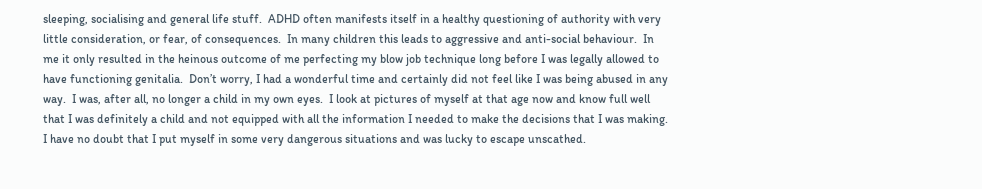sleeping, socialising and general life stuff.  ADHD often manifests itself in a healthy questioning of authority with very little consideration, or fear, of consequences.  In many children this leads to aggressive and anti-social behaviour.  In me it only resulted in the heinous outcome of me perfecting my blow job technique long before I was legally allowed to have functioning genitalia.  Don’t worry, I had a wonderful time and certainly did not feel like I was being abused in any way.  I was, after all, no longer a child in my own eyes.  I look at pictures of myself at that age now and know full well that I was definitely a child and not equipped with all the information I needed to make the decisions that I was making.  I have no doubt that I put myself in some very dangerous situations and was lucky to escape unscathed.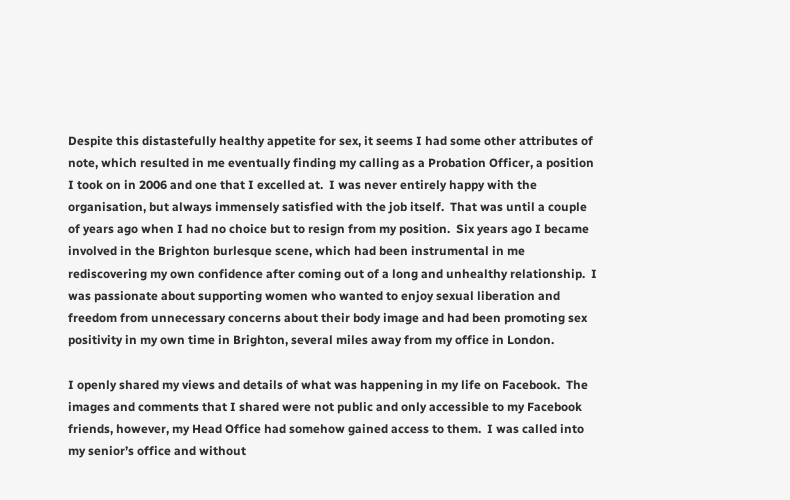Despite this distastefully healthy appetite for sex, it seems I had some other attributes of note, which resulted in me eventually finding my calling as a Probation Officer, a position I took on in 2006 and one that I excelled at.  I was never entirely happy with the organisation, but always immensely satisfied with the job itself.  That was until a couple of years ago when I had no choice but to resign from my position.  Six years ago I became involved in the Brighton burlesque scene, which had been instrumental in me rediscovering my own confidence after coming out of a long and unhealthy relationship.  I was passionate about supporting women who wanted to enjoy sexual liberation and freedom from unnecessary concerns about their body image and had been promoting sex positivity in my own time in Brighton, several miles away from my office in London.

I openly shared my views and details of what was happening in my life on Facebook.  The images and comments that I shared were not public and only accessible to my Facebook friends, however, my Head Office had somehow gained access to them.  I was called into my senior’s office and without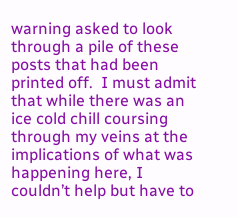warning asked to look through a pile of these posts that had been printed off.  I must admit that while there was an ice cold chill coursing through my veins at the implications of what was happening here, I couldn’t help but have to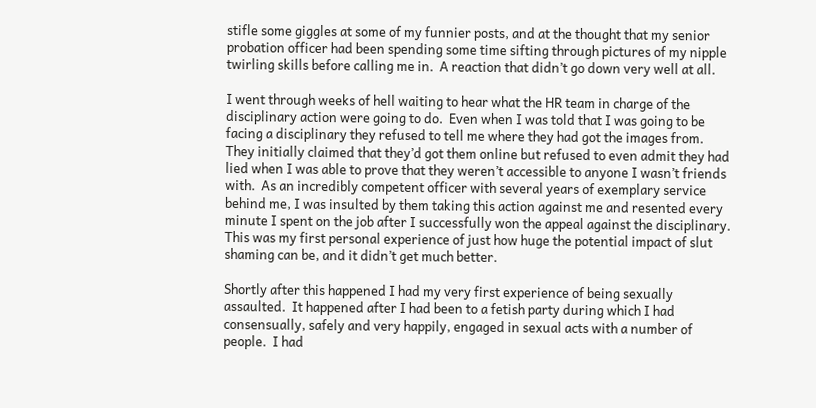stifle some giggles at some of my funnier posts, and at the thought that my senior probation officer had been spending some time sifting through pictures of my nipple twirling skills before calling me in.  A reaction that didn’t go down very well at all.

I went through weeks of hell waiting to hear what the HR team in charge of the disciplinary action were going to do.  Even when I was told that I was going to be facing a disciplinary they refused to tell me where they had got the images from.  They initially claimed that they’d got them online but refused to even admit they had lied when I was able to prove that they weren’t accessible to anyone I wasn’t friends with.  As an incredibly competent officer with several years of exemplary service behind me, I was insulted by them taking this action against me and resented every minute I spent on the job after I successfully won the appeal against the disciplinary.  This was my first personal experience of just how huge the potential impact of slut shaming can be, and it didn’t get much better.

Shortly after this happened I had my very first experience of being sexually assaulted.  It happened after I had been to a fetish party during which I had consensually, safely and very happily, engaged in sexual acts with a number of people.  I had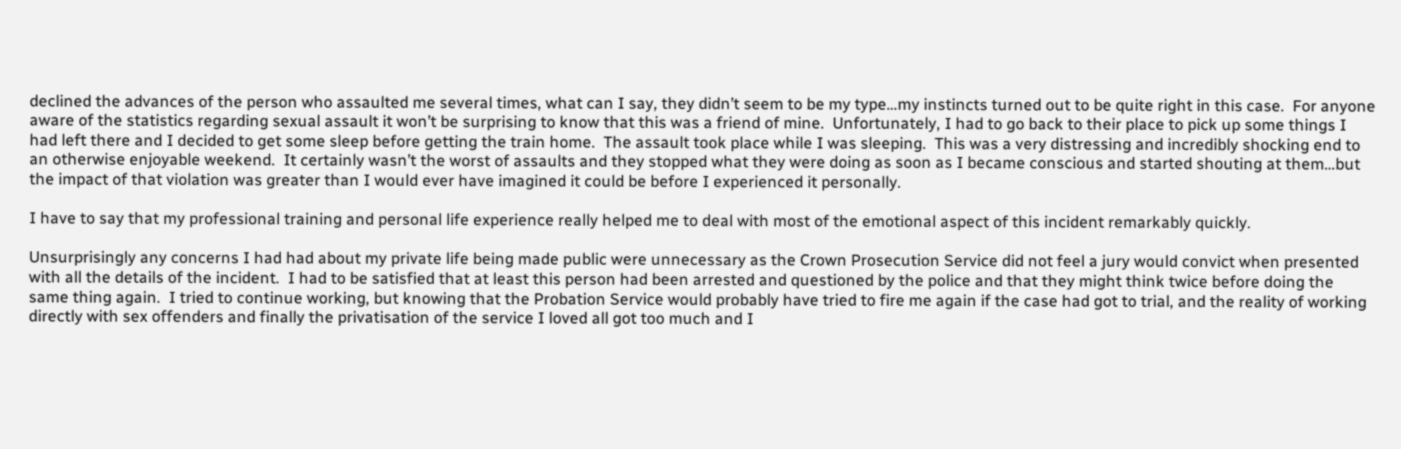declined the advances of the person who assaulted me several times, what can I say, they didn’t seem to be my type…my instincts turned out to be quite right in this case.  For anyone aware of the statistics regarding sexual assault it won’t be surprising to know that this was a friend of mine.  Unfortunately, I had to go back to their place to pick up some things I had left there and I decided to get some sleep before getting the train home.  The assault took place while I was sleeping.  This was a very distressing and incredibly shocking end to an otherwise enjoyable weekend.  It certainly wasn’t the worst of assaults and they stopped what they were doing as soon as I became conscious and started shouting at them…but the impact of that violation was greater than I would ever have imagined it could be before I experienced it personally.

I have to say that my professional training and personal life experience really helped me to deal with most of the emotional aspect of this incident remarkably quickly.

Unsurprisingly any concerns I had had about my private life being made public were unnecessary as the Crown Prosecution Service did not feel a jury would convict when presented with all the details of the incident.  I had to be satisfied that at least this person had been arrested and questioned by the police and that they might think twice before doing the same thing again.  I tried to continue working, but knowing that the Probation Service would probably have tried to fire me again if the case had got to trial, and the reality of working directly with sex offenders and finally the privatisation of the service I loved all got too much and I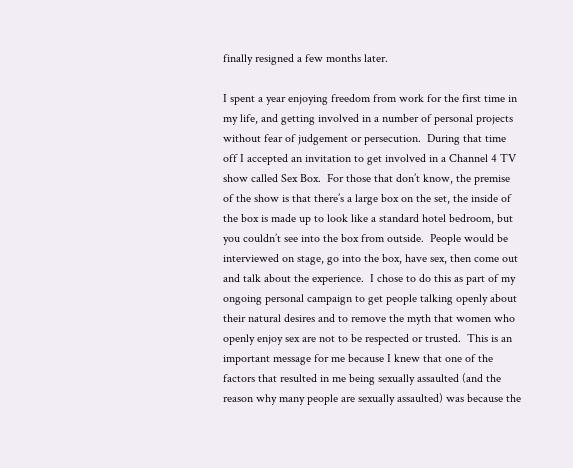finally resigned a few months later.

I spent a year enjoying freedom from work for the first time in my life, and getting involved in a number of personal projects without fear of judgement or persecution.  During that time off I accepted an invitation to get involved in a Channel 4 TV show called Sex Box.  For those that don’t know, the premise of the show is that there’s a large box on the set, the inside of the box is made up to look like a standard hotel bedroom, but you couldn’t see into the box from outside.  People would be interviewed on stage, go into the box, have sex, then come out and talk about the experience.  I chose to do this as part of my ongoing personal campaign to get people talking openly about their natural desires and to remove the myth that women who openly enjoy sex are not to be respected or trusted.  This is an important message for me because I knew that one of the factors that resulted in me being sexually assaulted (and the reason why many people are sexually assaulted) was because the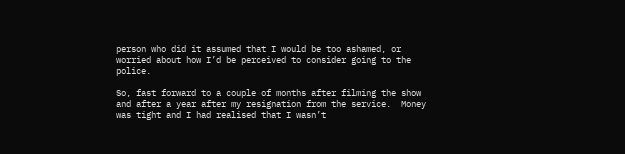person who did it assumed that I would be too ashamed, or worried about how I’d be perceived to consider going to the police.

So, fast forward to a couple of months after filming the show and after a year after my resignation from the service.  Money was tight and I had realised that I wasn’t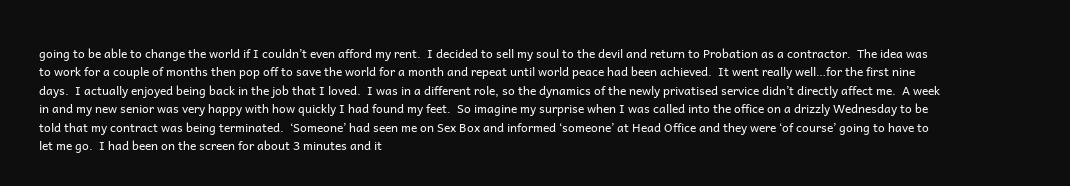going to be able to change the world if I couldn’t even afford my rent.  I decided to sell my soul to the devil and return to Probation as a contractor.  The idea was to work for a couple of months then pop off to save the world for a month and repeat until world peace had been achieved.  It went really well…for the first nine days.  I actually enjoyed being back in the job that I loved.  I was in a different role, so the dynamics of the newly privatised service didn’t directly affect me.  A week in and my new senior was very happy with how quickly I had found my feet.  So imagine my surprise when I was called into the office on a drizzly Wednesday to be told that my contract was being terminated.  ‘Someone’ had seen me on Sex Box and informed ‘someone’ at Head Office and they were ‘of course’ going to have to let me go.  I had been on the screen for about 3 minutes and it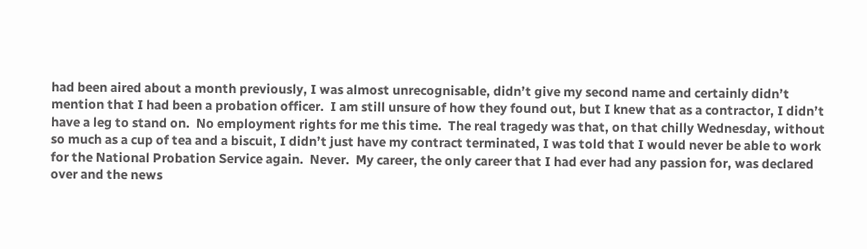had been aired about a month previously, I was almost unrecognisable, didn’t give my second name and certainly didn’t mention that I had been a probation officer.  I am still unsure of how they found out, but I knew that as a contractor, I didn’t have a leg to stand on.  No employment rights for me this time.  The real tragedy was that, on that chilly Wednesday, without so much as a cup of tea and a biscuit, I didn’t just have my contract terminated, I was told that I would never be able to work for the National Probation Service again.  Never.  My career, the only career that I had ever had any passion for, was declared over and the news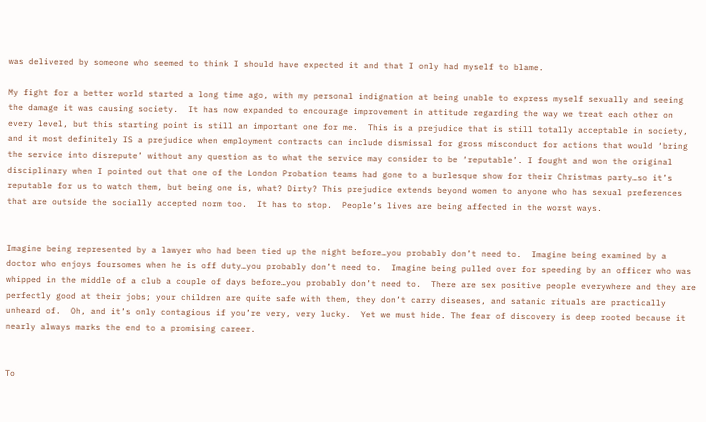was delivered by someone who seemed to think I should have expected it and that I only had myself to blame.

My fight for a better world started a long time ago, with my personal indignation at being unable to express myself sexually and seeing the damage it was causing society.  It has now expanded to encourage improvement in attitude regarding the way we treat each other on every level, but this starting point is still an important one for me.  This is a prejudice that is still totally acceptable in society, and it most definitely IS a prejudice when employment contracts can include dismissal for gross misconduct for actions that would ‘bring the service into disrepute’ without any question as to what the service may consider to be ‘reputable’. I fought and won the original disciplinary when I pointed out that one of the London Probation teams had gone to a burlesque show for their Christmas party…so it’s reputable for us to watch them, but being one is, what? Dirty? This prejudice extends beyond women to anyone who has sexual preferences that are outside the socially accepted norm too.  It has to stop.  People’s lives are being affected in the worst ways.


Imagine being represented by a lawyer who had been tied up the night before…you probably don’t need to.  Imagine being examined by a doctor who enjoys foursomes when he is off duty…you probably don’t need to.  Imagine being pulled over for speeding by an officer who was whipped in the middle of a club a couple of days before…you probably don’t need to.  There are sex positive people everywhere and they are perfectly good at their jobs; your children are quite safe with them, they don’t carry diseases, and satanic rituals are practically unheard of.  Oh, and it’s only contagious if you’re very, very lucky.  Yet we must hide. The fear of discovery is deep rooted because it nearly always marks the end to a promising career.


To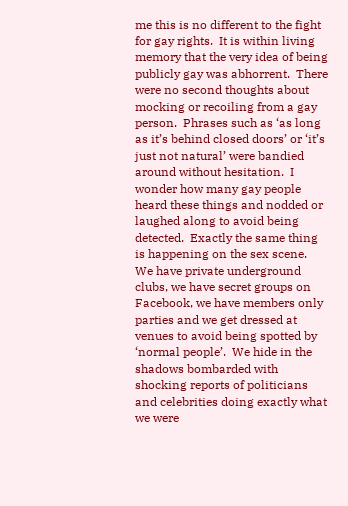me this is no different to the fight for gay rights.  It is within living memory that the very idea of being publicly gay was abhorrent.  There were no second thoughts about mocking or recoiling from a gay person.  Phrases such as ‘as long as it’s behind closed doors’ or ‘it’s just not natural’ were bandied around without hesitation.  I wonder how many gay people heard these things and nodded or laughed along to avoid being detected.  Exactly the same thing is happening on the sex scene.  We have private underground clubs, we have secret groups on Facebook, we have members only parties and we get dressed at venues to avoid being spotted by ‘normal people’.  We hide in the shadows bombarded with shocking reports of politicians and celebrities doing exactly what we were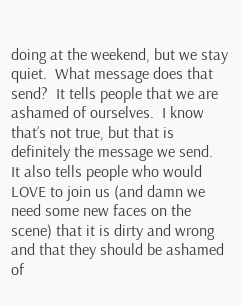doing at the weekend, but we stay quiet.  What message does that send?  It tells people that we are ashamed of ourselves.  I know that’s not true, but that is definitely the message we send.  It also tells people who would LOVE to join us (and damn we need some new faces on the scene) that it is dirty and wrong and that they should be ashamed of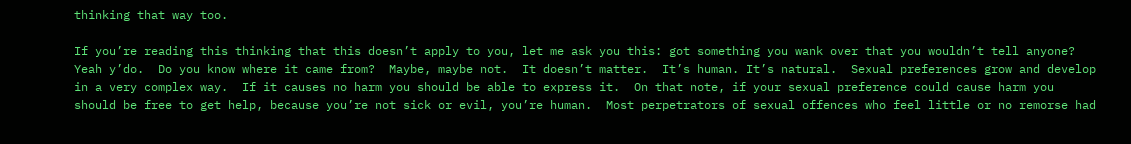thinking that way too.

If you’re reading this thinking that this doesn’t apply to you, let me ask you this: got something you wank over that you wouldn’t tell anyone?  Yeah y’do.  Do you know where it came from?  Maybe, maybe not.  It doesn’t matter.  It’s human. It’s natural.  Sexual preferences grow and develop in a very complex way.  If it causes no harm you should be able to express it.  On that note, if your sexual preference could cause harm you should be free to get help, because you’re not sick or evil, you’re human.  Most perpetrators of sexual offences who feel little or no remorse had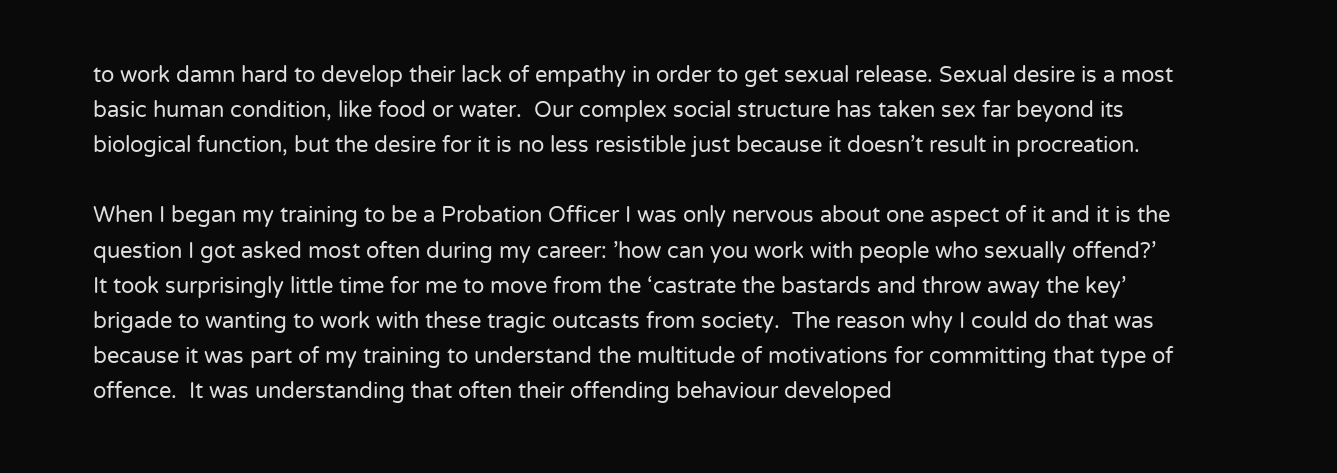to work damn hard to develop their lack of empathy in order to get sexual release. Sexual desire is a most basic human condition, like food or water.  Our complex social structure has taken sex far beyond its biological function, but the desire for it is no less resistible just because it doesn’t result in procreation.

When I began my training to be a Probation Officer I was only nervous about one aspect of it and it is the question I got asked most often during my career: ’how can you work with people who sexually offend?’  It took surprisingly little time for me to move from the ‘castrate the bastards and throw away the key’ brigade to wanting to work with these tragic outcasts from society.  The reason why I could do that was because it was part of my training to understand the multitude of motivations for committing that type of offence.  It was understanding that often their offending behaviour developed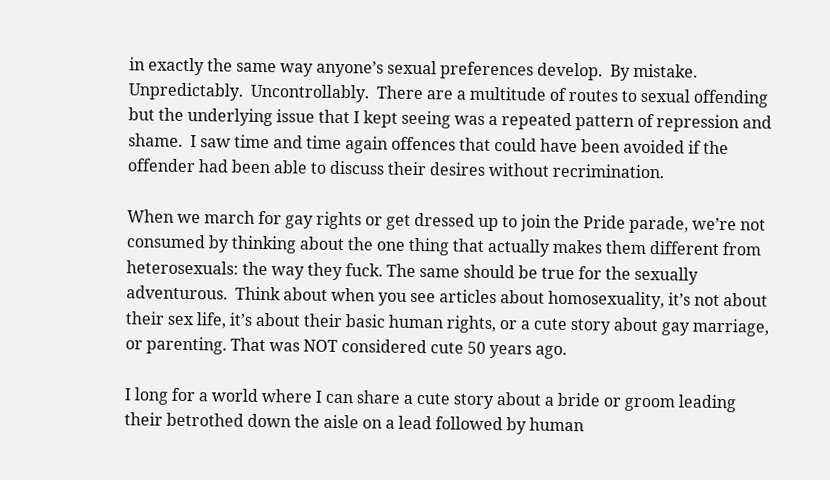in exactly the same way anyone’s sexual preferences develop.  By mistake.  Unpredictably.  Uncontrollably.  There are a multitude of routes to sexual offending but the underlying issue that I kept seeing was a repeated pattern of repression and shame.  I saw time and time again offences that could have been avoided if the offender had been able to discuss their desires without recrimination.

When we march for gay rights or get dressed up to join the Pride parade, we’re not consumed by thinking about the one thing that actually makes them different from heterosexuals: the way they fuck. The same should be true for the sexually adventurous.  Think about when you see articles about homosexuality, it’s not about their sex life, it’s about their basic human rights, or a cute story about gay marriage, or parenting. That was NOT considered cute 50 years ago.

I long for a world where I can share a cute story about a bride or groom leading their betrothed down the aisle on a lead followed by human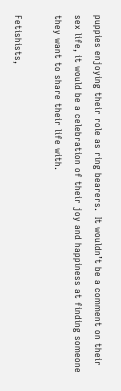puppies enjoying their role as ring bearers.  It wouldn’t be a comment on their sex life, it would be a celebration of their joy and happiness at finding someone they want to share their life with.

Fetishists,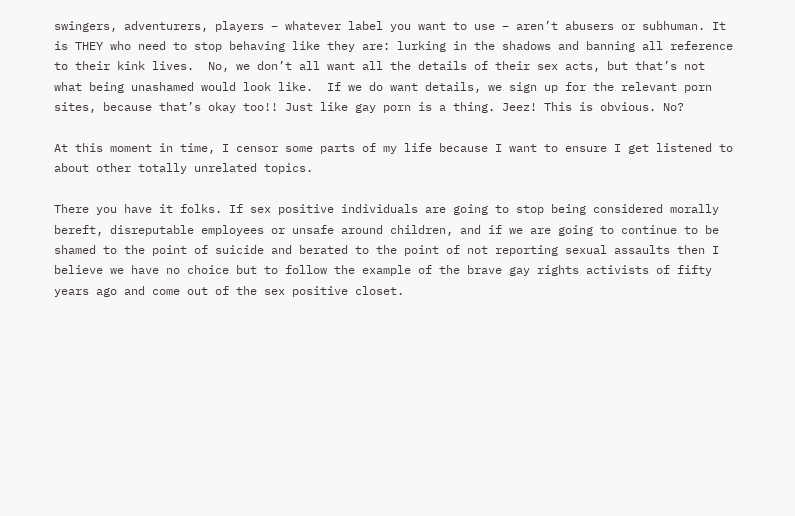swingers, adventurers, players – whatever label you want to use – aren’t abusers or subhuman. It is THEY who need to stop behaving like they are: lurking in the shadows and banning all reference to their kink lives.  No, we don’t all want all the details of their sex acts, but that’s not what being unashamed would look like.  If we do want details, we sign up for the relevant porn sites, because that’s okay too!! Just like gay porn is a thing. Jeez! This is obvious. No?

At this moment in time, I censor some parts of my life because I want to ensure I get listened to about other totally unrelated topics.

There you have it folks. If sex positive individuals are going to stop being considered morally bereft, disreputable employees or unsafe around children, and if we are going to continue to be shamed to the point of suicide and berated to the point of not reporting sexual assaults then I believe we have no choice but to follow the example of the brave gay rights activists of fifty years ago and come out of the sex positive closet.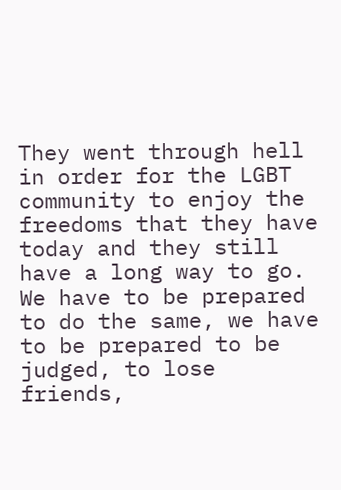They went through hell in order for the LGBT community to enjoy the freedoms that they have today and they still have a long way to go.  We have to be prepared to do the same, we have to be prepared to be judged, to lose friends,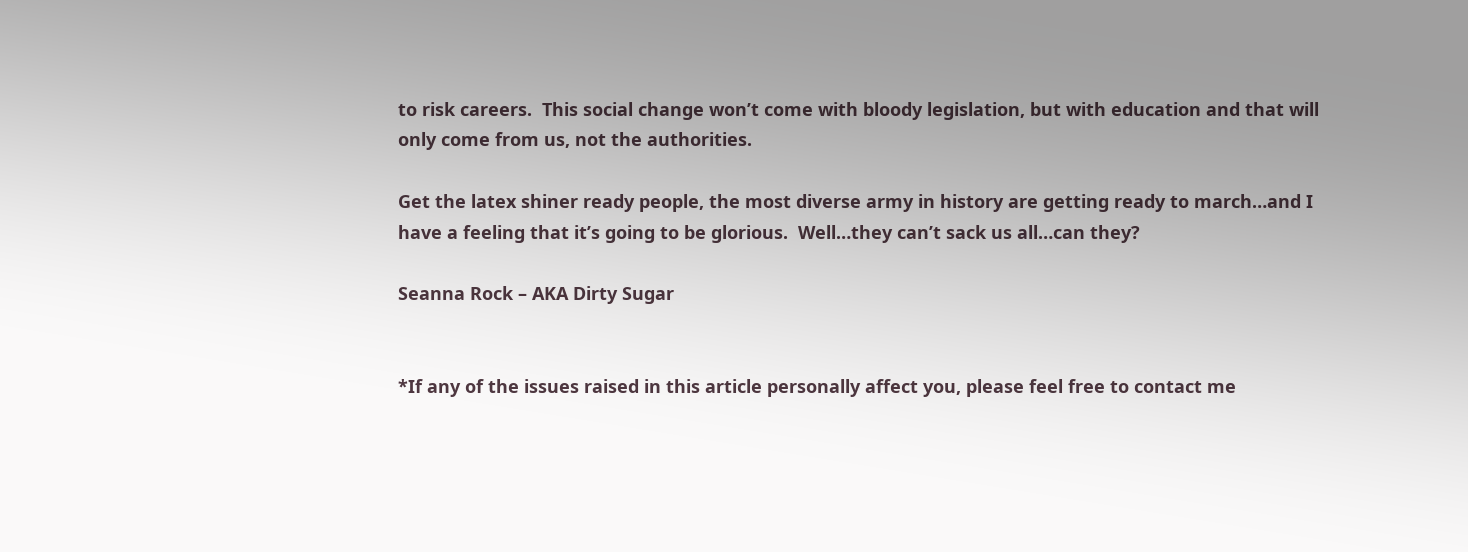to risk careers.  This social change won’t come with bloody legislation, but with education and that will only come from us, not the authorities.

Get the latex shiner ready people, the most diverse army in history are getting ready to march…and I have a feeling that it’s going to be glorious.  Well…they can’t sack us all…can they?

Seanna Rock – AKA Dirty Sugar


*If any of the issues raised in this article personally affect you, please feel free to contact me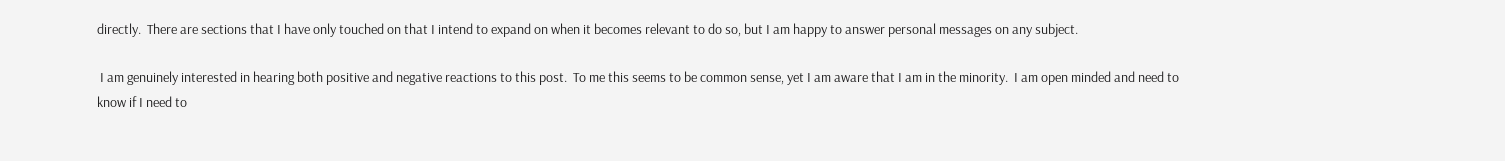directly.  There are sections that I have only touched on that I intend to expand on when it becomes relevant to do so, but I am happy to answer personal messages on any subject.

 I am genuinely interested in hearing both positive and negative reactions to this post.  To me this seems to be common sense, yet I am aware that I am in the minority.  I am open minded and need to know if I need to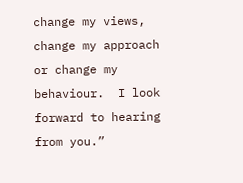change my views, change my approach or change my behaviour.  I look forward to hearing from you.”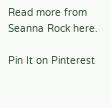Read more from Seanna Rock here.

Pin It on Pinterest